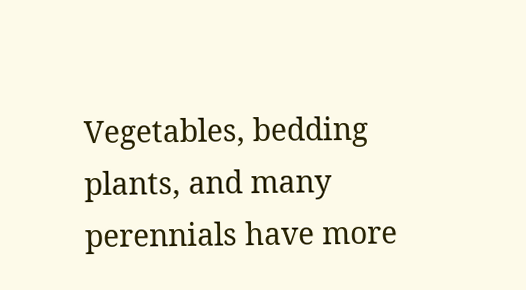Vegetables, bedding plants, and many perennials have more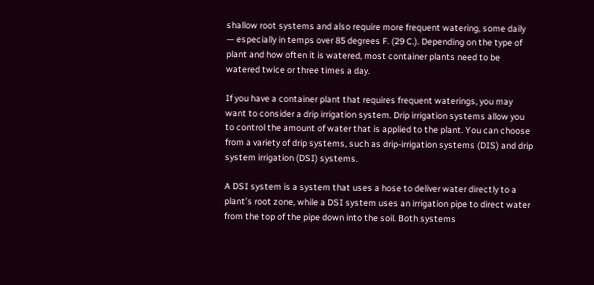shallow root systems and also require more frequent watering, some daily — especially in temps over 85 degrees F. (29 C.). Depending on the type of plant and how often it is watered, most container plants need to be watered twice or three times a day.

If you have a container plant that requires frequent waterings, you may want to consider a drip irrigation system. Drip irrigation systems allow you to control the amount of water that is applied to the plant. You can choose from a variety of drip systems, such as drip-irrigation systems (DIS) and drip system irrigation (DSI) systems.

A DSI system is a system that uses a hose to deliver water directly to a plant’s root zone, while a DSI system uses an irrigation pipe to direct water from the top of the pipe down into the soil. Both systems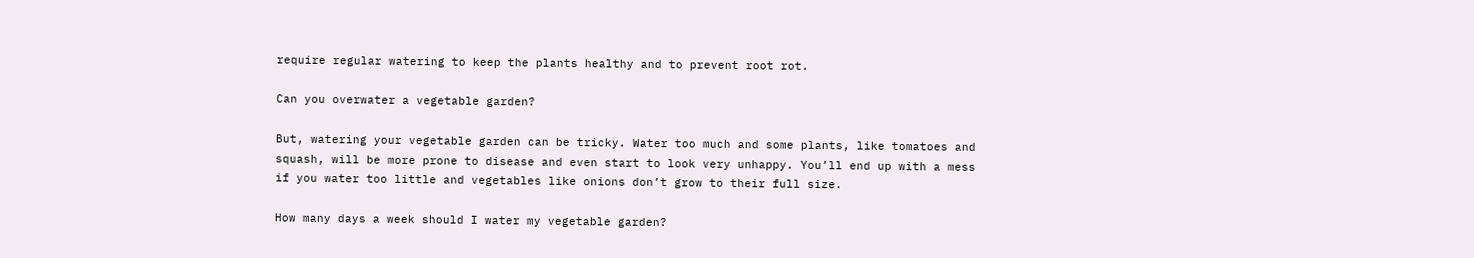require regular watering to keep the plants healthy and to prevent root rot.

Can you overwater a vegetable garden?

But, watering your vegetable garden can be tricky. Water too much and some plants, like tomatoes and squash, will be more prone to disease and even start to look very unhappy. You’ll end up with a mess if you water too little and vegetables like onions don’t grow to their full size.

How many days a week should I water my vegetable garden?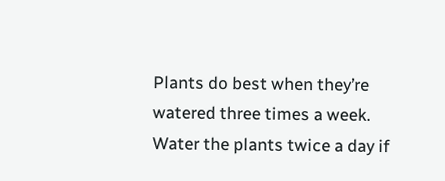Plants do best when they’re watered three times a week. Water the plants twice a day if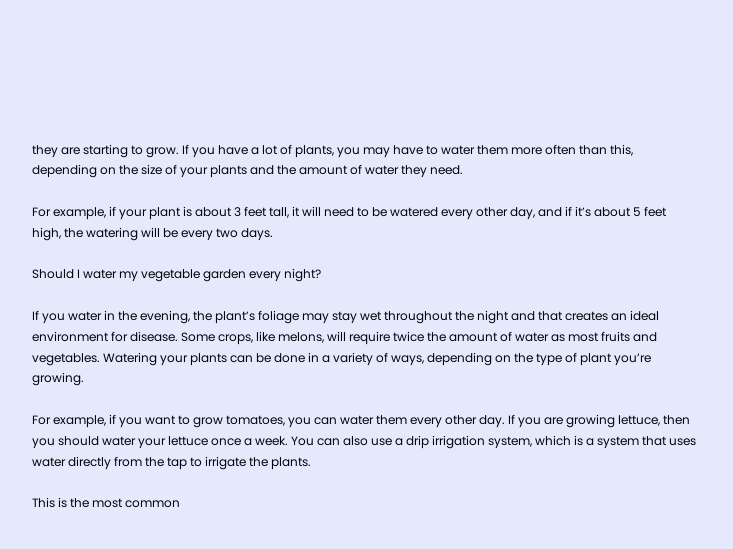they are starting to grow. If you have a lot of plants, you may have to water them more often than this, depending on the size of your plants and the amount of water they need.

For example, if your plant is about 3 feet tall, it will need to be watered every other day, and if it’s about 5 feet high, the watering will be every two days.

Should I water my vegetable garden every night?

If you water in the evening, the plant’s foliage may stay wet throughout the night and that creates an ideal environment for disease. Some crops, like melons, will require twice the amount of water as most fruits and vegetables. Watering your plants can be done in a variety of ways, depending on the type of plant you’re growing.

For example, if you want to grow tomatoes, you can water them every other day. If you are growing lettuce, then you should water your lettuce once a week. You can also use a drip irrigation system, which is a system that uses water directly from the tap to irrigate the plants.

This is the most common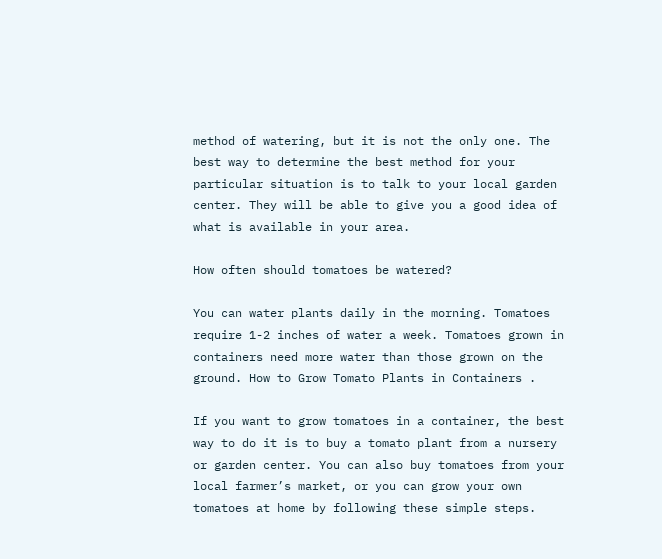method of watering, but it is not the only one. The best way to determine the best method for your particular situation is to talk to your local garden center. They will be able to give you a good idea of what is available in your area.

How often should tomatoes be watered?

You can water plants daily in the morning. Tomatoes require 1-2 inches of water a week. Tomatoes grown in containers need more water than those grown on the ground. How to Grow Tomato Plants in Containers .

If you want to grow tomatoes in a container, the best way to do it is to buy a tomato plant from a nursery or garden center. You can also buy tomatoes from your local farmer’s market, or you can grow your own tomatoes at home by following these simple steps.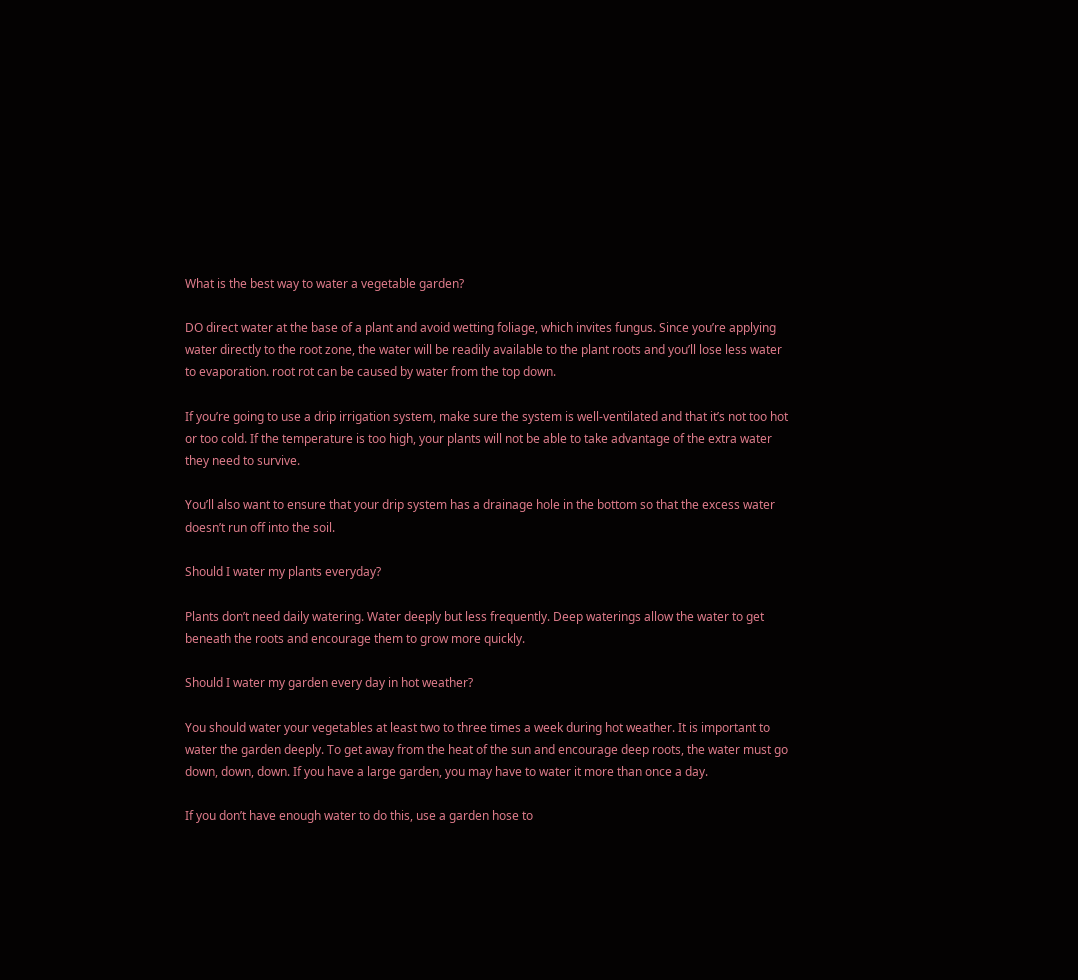What is the best way to water a vegetable garden?

DO direct water at the base of a plant and avoid wetting foliage, which invites fungus. Since you’re applying water directly to the root zone, the water will be readily available to the plant roots and you’ll lose less water to evaporation. root rot can be caused by water from the top down.

If you’re going to use a drip irrigation system, make sure the system is well-ventilated and that it’s not too hot or too cold. If the temperature is too high, your plants will not be able to take advantage of the extra water they need to survive.

You’ll also want to ensure that your drip system has a drainage hole in the bottom so that the excess water doesn’t run off into the soil.

Should I water my plants everyday?

Plants don’t need daily watering. Water deeply but less frequently. Deep waterings allow the water to get beneath the roots and encourage them to grow more quickly.

Should I water my garden every day in hot weather?

You should water your vegetables at least two to three times a week during hot weather. It is important to water the garden deeply. To get away from the heat of the sun and encourage deep roots, the water must go down, down, down. If you have a large garden, you may have to water it more than once a day.

If you don’t have enough water to do this, use a garden hose to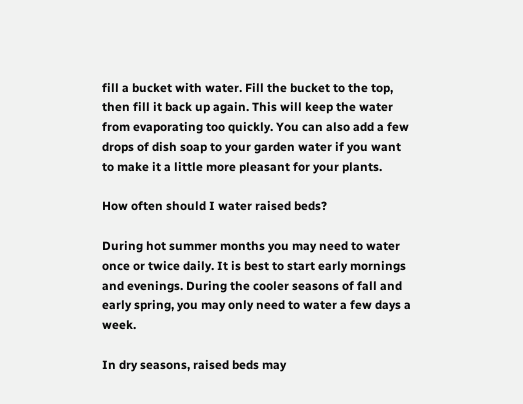fill a bucket with water. Fill the bucket to the top, then fill it back up again. This will keep the water from evaporating too quickly. You can also add a few drops of dish soap to your garden water if you want to make it a little more pleasant for your plants.

How often should I water raised beds?

During hot summer months you may need to water once or twice daily. It is best to start early mornings and evenings. During the cooler seasons of fall and early spring, you may only need to water a few days a week.

In dry seasons, raised beds may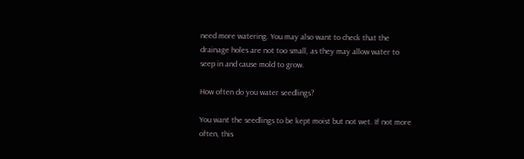need more watering. You may also want to check that the drainage holes are not too small, as they may allow water to seep in and cause mold to grow.

How often do you water seedlings?

You want the seedlings to be kept moist but not wet. If not more often, this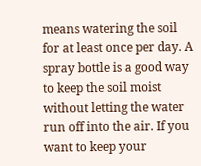means watering the soil for at least once per day. A spray bottle is a good way to keep the soil moist without letting the water run off into the air. If you want to keep your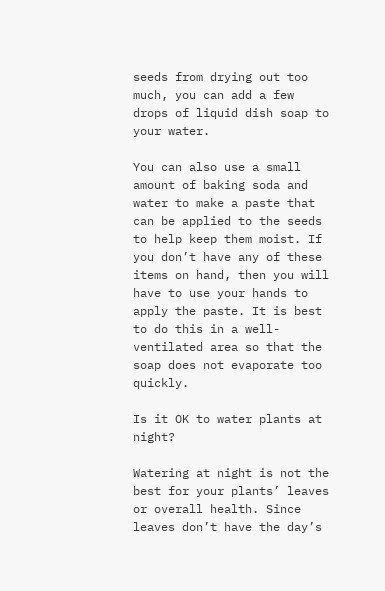seeds from drying out too much, you can add a few drops of liquid dish soap to your water.

You can also use a small amount of baking soda and water to make a paste that can be applied to the seeds to help keep them moist. If you don’t have any of these items on hand, then you will have to use your hands to apply the paste. It is best to do this in a well-ventilated area so that the soap does not evaporate too quickly.

Is it OK to water plants at night?

Watering at night is not the best for your plants’ leaves or overall health. Since leaves don’t have the day’s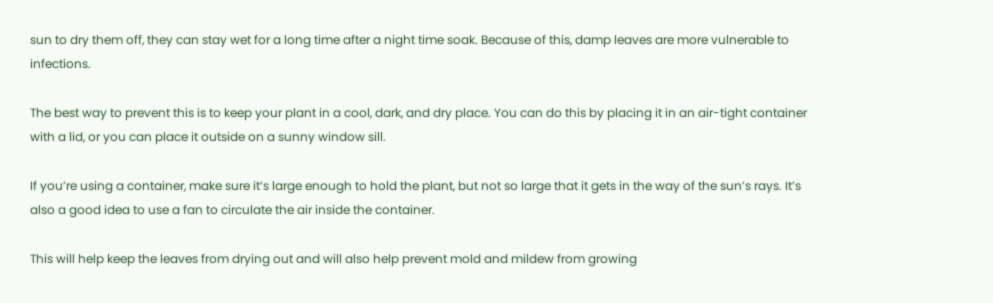sun to dry them off, they can stay wet for a long time after a night time soak. Because of this, damp leaves are more vulnerable to infections.

The best way to prevent this is to keep your plant in a cool, dark, and dry place. You can do this by placing it in an air-tight container with a lid, or you can place it outside on a sunny window sill.

If you’re using a container, make sure it’s large enough to hold the plant, but not so large that it gets in the way of the sun’s rays. It’s also a good idea to use a fan to circulate the air inside the container.

This will help keep the leaves from drying out and will also help prevent mold and mildew from growing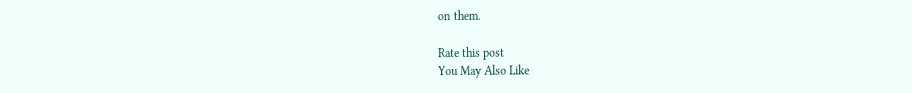on them.

Rate this post
You May Also Like